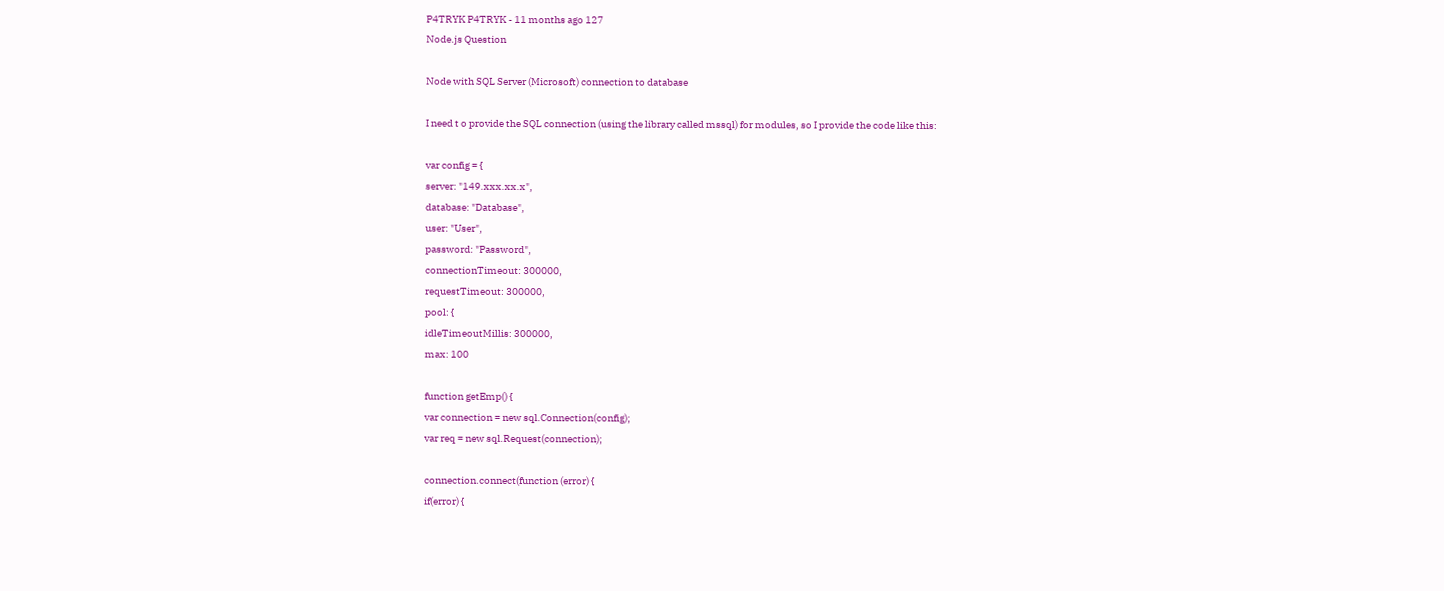P4TRYK P4TRYK - 11 months ago 127
Node.js Question

Node with SQL Server (Microsoft) connection to database

I need t o provide the SQL connection (using the library called mssql) for modules, so I provide the code like this:

var config = {
server: "149.xxx.xx.x",
database: "Database",
user: "User",
password: "Password",
connectionTimeout: 300000,
requestTimeout: 300000,
pool: {
idleTimeoutMillis: 300000,
max: 100

function getEmp() {
var connection = new sql.Connection(config);
var req = new sql.Request(connection);

connection.connect(function (error) {
if(error) {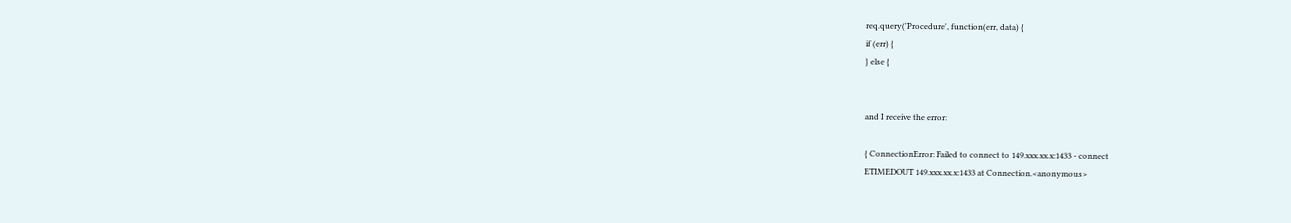req.query('Procedure', function(err, data) {
if (err) {
} else {


and I receive the error:

{ ConnectionError: Failed to connect to 149.xxx.xx.x:1433 - connect
ETIMEDOUT 149.xxx.xx.x:1433 at Connection.<anonymous>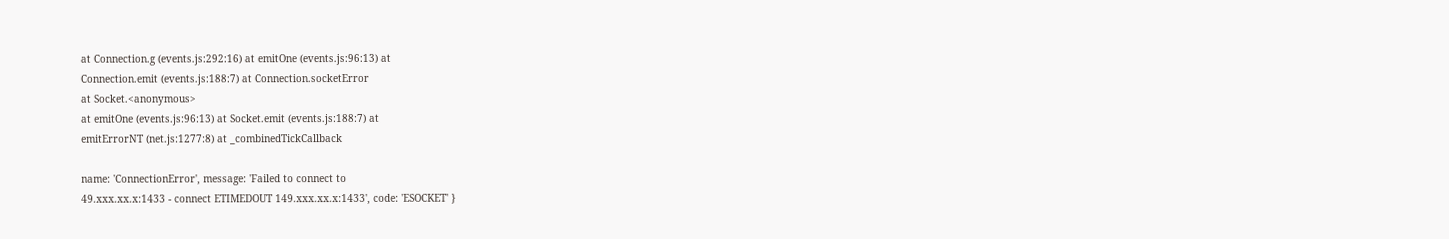at Connection.g (events.js:292:16) at emitOne (events.js:96:13) at
Connection.emit (events.js:188:7) at Connection.socketError
at Socket.<anonymous>
at emitOne (events.js:96:13) at Socket.emit (events.js:188:7) at
emitErrorNT (net.js:1277:8) at _combinedTickCallback

name: 'ConnectionError', message: 'Failed to connect to
49.xxx.xx.x:1433 - connect ETIMEDOUT 149.xxx.xx.x:1433', code: 'ESOCKET' }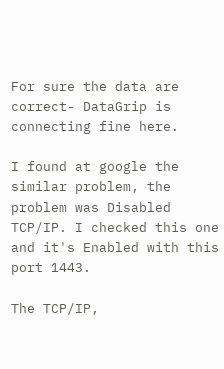For sure the data are correct- DataGrip is connecting fine here.

I found at google the similar problem, the problem was Disabled TCP/IP. I checked this one and it's Enabled with this port 1443.

The TCP/IP,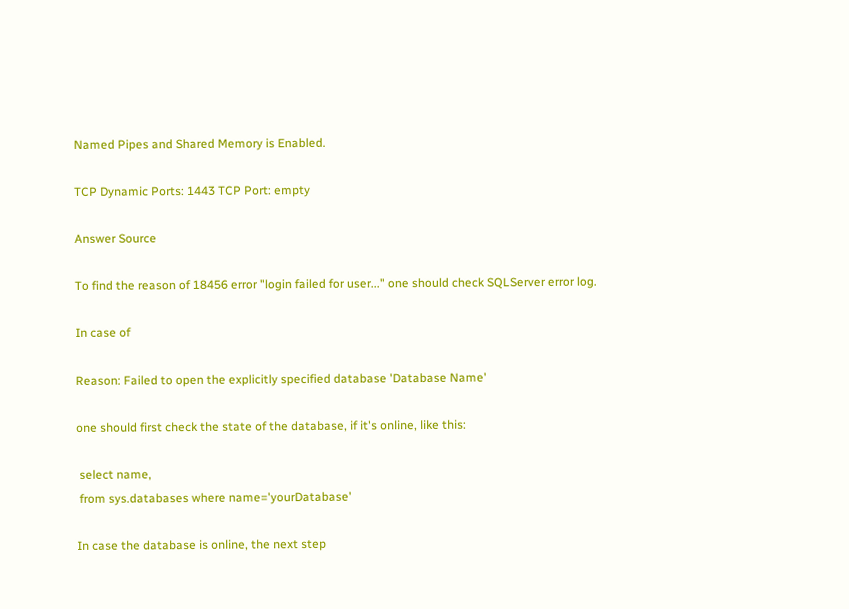Named Pipes and Shared Memory is Enabled.

TCP Dynamic Ports: 1443 TCP Port: empty

Answer Source

To find the reason of 18456 error "login failed for user..." one should check SQLServer error log.

In case of

Reason: Failed to open the explicitly specified database 'Database Name'

one should first check the state of the database, if it's online, like this:

 select name,
 from sys.databases where name='yourDatabase'

In case the database is online, the next step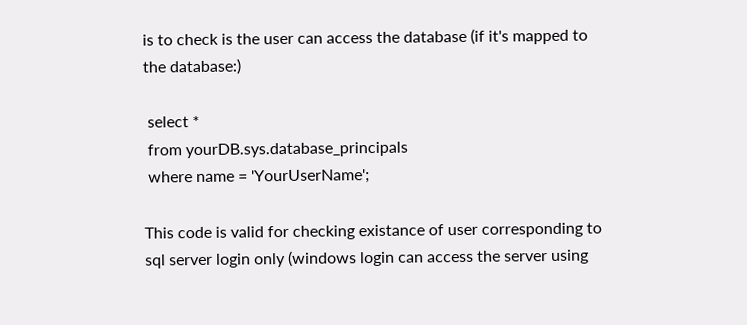is to check is the user can access the database (if it's mapped to the database:)

 select *
 from yourDB.sys.database_principals
 where name = 'YourUserName';

This code is valid for checking existance of user corresponding to sql server login only (windows login can access the server using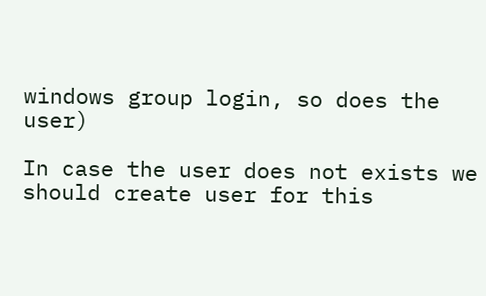windows group login, so does the user)

In case the user does not exists we should create user for this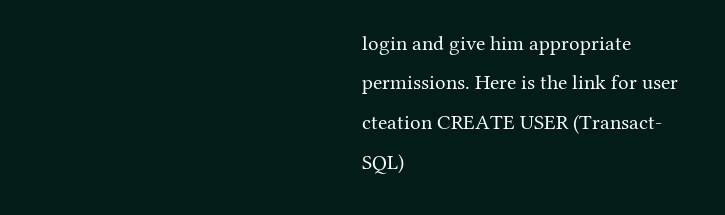login and give him appropriate permissions. Here is the link for user cteation CREATE USER (Transact-SQL)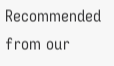Recommended from our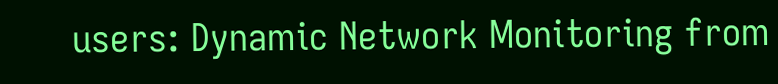users: Dynamic Network Monitoring from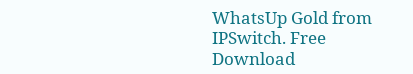WhatsUp Gold from IPSwitch. Free Download